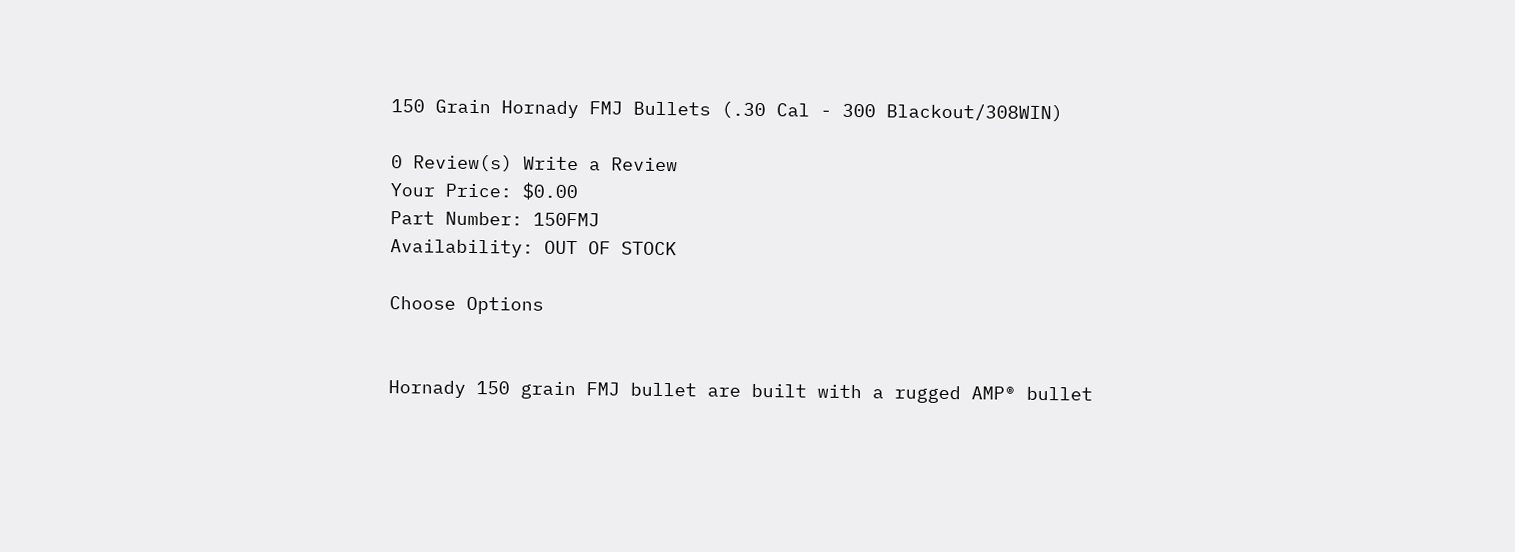150 Grain Hornady FMJ Bullets (.30 Cal - 300 Blackout/308WIN)

0 Review(s) Write a Review
Your Price: $0.00
Part Number: 150FMJ
Availability: OUT OF STOCK

Choose Options


Hornady 150 grain FMJ bullet are built with a rugged AMP® bullet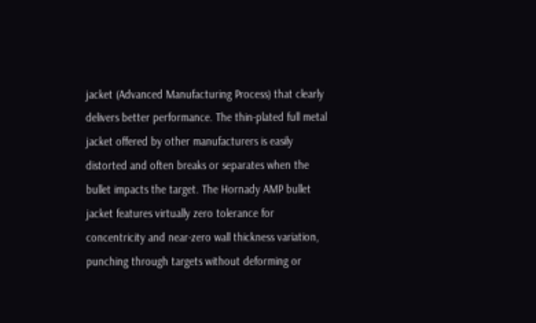jacket (Advanced Manufacturing Process) that clearly delivers better performance. The thin-plated full metal jacket offered by other manufacturers is easily distorted and often breaks or separates when the bullet impacts the target. The Hornady AMP bullet jacket features virtually zero tolerance for concentricity and near-zero wall thickness variation, punching through targets without deforming or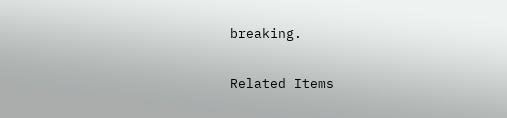breaking.

Related Items